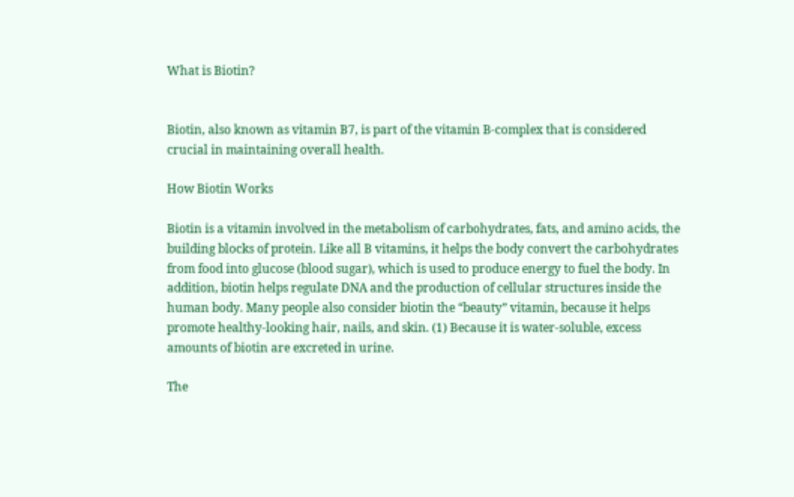What is Biotin?


Biotin, also known as vitamin B7, is part of the vitamin B-complex that is considered crucial in maintaining overall health.

How Biotin Works

Biotin is a vitamin involved in the metabolism of carbohydrates, fats, and amino acids, the building blocks of protein. Like all B vitamins, it helps the body convert the carbohydrates from food into glucose (blood sugar), which is used to produce energy to fuel the body. In addition, biotin helps regulate DNA and the production of cellular structures inside the human body. Many people also consider biotin the “beauty” vitamin, because it helps promote healthy-looking hair, nails, and skin. (1) Because it is water-soluble, excess amounts of biotin are excreted in urine.

The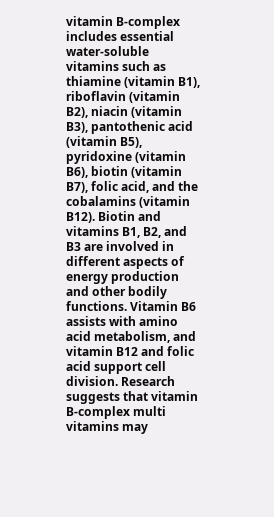vitamin B-complex includes essential water-soluble vitamins such as thiamine (vitamin B1), riboflavin (vitamin B2), niacin (vitamin B3), pantothenic acid (vitamin B5), pyridoxine (vitamin B6), biotin (vitamin B7), folic acid, and the cobalamins (vitamin B12). Biotin and vitamins B1, B2, and B3 are involved in different aspects of energy production and other bodily functions. Vitamin B6 assists with amino acid metabolism, and vitamin B12 and folic acid support cell division. Research suggests that vitamin B-complex multi vitamins may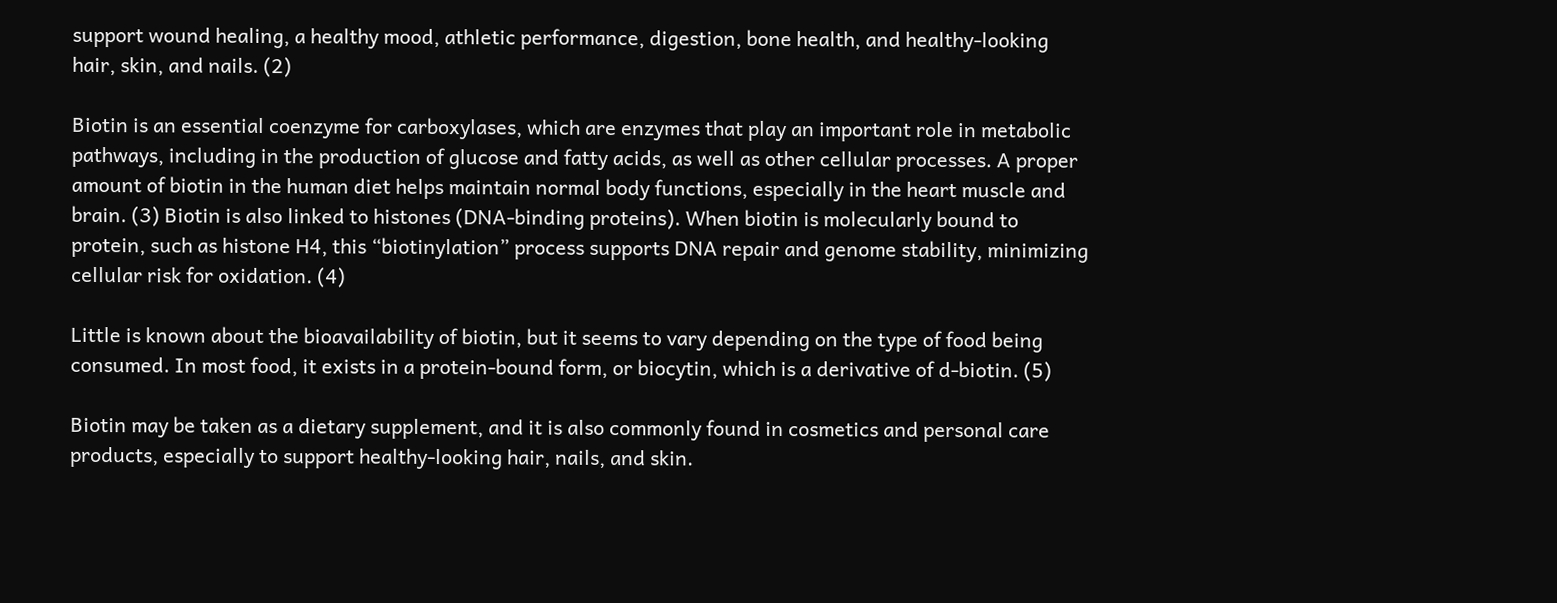support wound healing, a healthy mood, athletic performance, digestion, bone health, and healthy-looking hair, skin, and nails. (2)

Biotin is an essential coenzyme for carboxylases, which are enzymes that play an important role in metabolic pathways, including in the production of glucose and fatty acids, as well as other cellular processes. A proper amount of biotin in the human diet helps maintain normal body functions, especially in the heart muscle and brain. (3) Biotin is also linked to histones (DNA-binding proteins). When biotin is molecularly bound to protein, such as histone H4, this “biotinylation” process supports DNA repair and genome stability, minimizing cellular risk for oxidation. (4)

Little is known about the bioavailability of biotin, but it seems to vary depending on the type of food being consumed. In most food, it exists in a protein-bound form, or biocytin, which is a derivative of d-biotin. (5)

Biotin may be taken as a dietary supplement, and it is also commonly found in cosmetics and personal care products, especially to support healthy-looking hair, nails, and skin.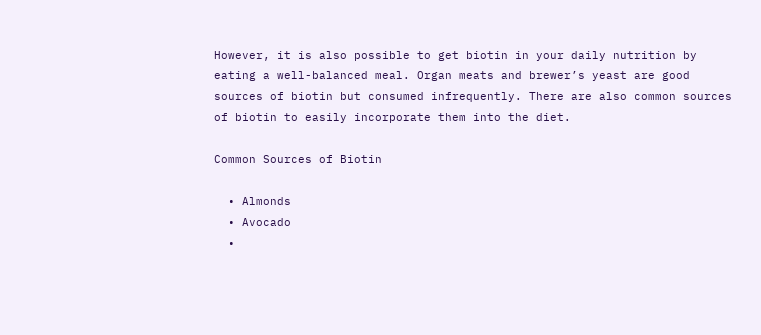However, it is also possible to get biotin in your daily nutrition by eating a well-balanced meal. Organ meats and brewer’s yeast are good sources of biotin but consumed infrequently. There are also common sources of biotin to easily incorporate them into the diet.

Common Sources of Biotin

  • Almonds
  • Avocado
  •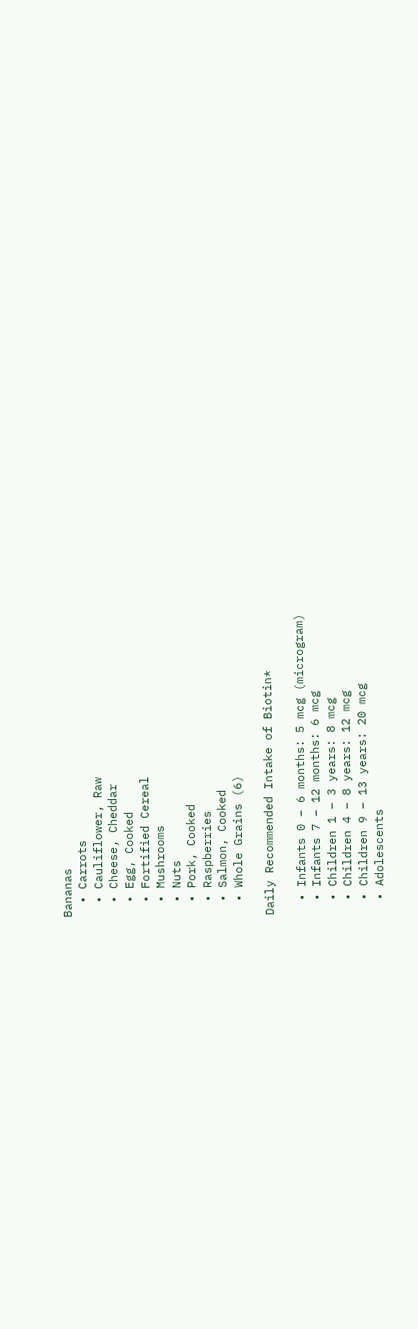Bananas
  • Carrots
  • Cauliflower, Raw
  • Cheese, Cheddar
  • Egg, Cooked
  • Fortified Cereal
  • Mushrooms
  • Nuts
  • Pork, Cooked
  • Raspberries
  • Salmon, Cooked
  • Whole Grains (6)

Daily Recommended Intake of Biotin*

  • Infants 0 – 6 months: 5 mcg (microgram)
  • Infants 7 – 12 months: 6 mcg
  • Children 1 – 3 years: 8 mcg
  • Children 4 – 8 years: 12 mcg
  • Children 9 – 13 years: 20 mcg
  • Adolescents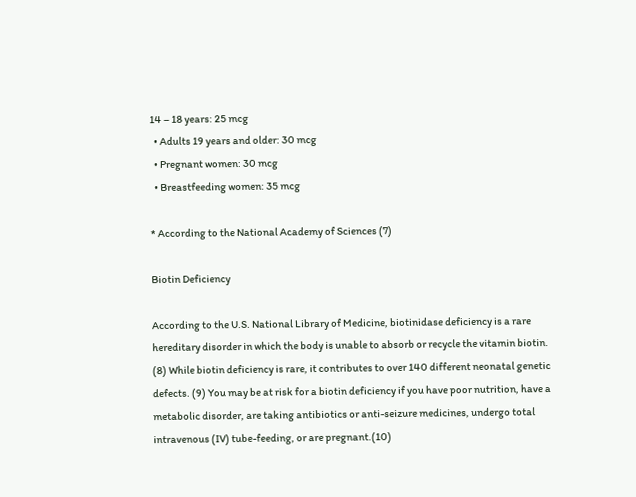14 – 18 years: 25 mcg
  • Adults 19 years and older: 30 mcg
  • Pregnant women: 30 mcg
  • Breastfeeding women: 35 mcg

* According to the National Academy of Sciences (7)

Biotin Deficiency

According to the U.S. National Library of Medicine, biotinidase deficiency is a rare hereditary disorder in which the body is unable to absorb or recycle the vitamin biotin. (8) While biotin deficiency is rare, it contributes to over 140 different neonatal genetic defects. (9) You may be at risk for a biotin deficiency if you have poor nutrition, have a metabolic disorder, are taking antibiotics or anti-seizure medicines, undergo total intravenous (IV) tube-feeding, or are pregnant.(10)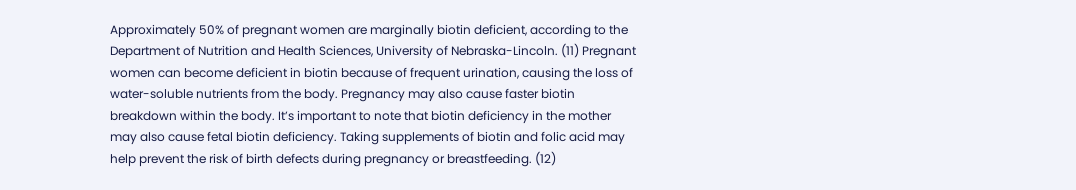Approximately 50% of pregnant women are marginally biotin deficient, according to the Department of Nutrition and Health Sciences, University of Nebraska-Lincoln. (11) Pregnant women can become deficient in biotin because of frequent urination, causing the loss of water-soluble nutrients from the body. Pregnancy may also cause faster biotin breakdown within the body. It’s important to note that biotin deficiency in the mother may also cause fetal biotin deficiency. Taking supplements of biotin and folic acid may help prevent the risk of birth defects during pregnancy or breastfeeding. (12)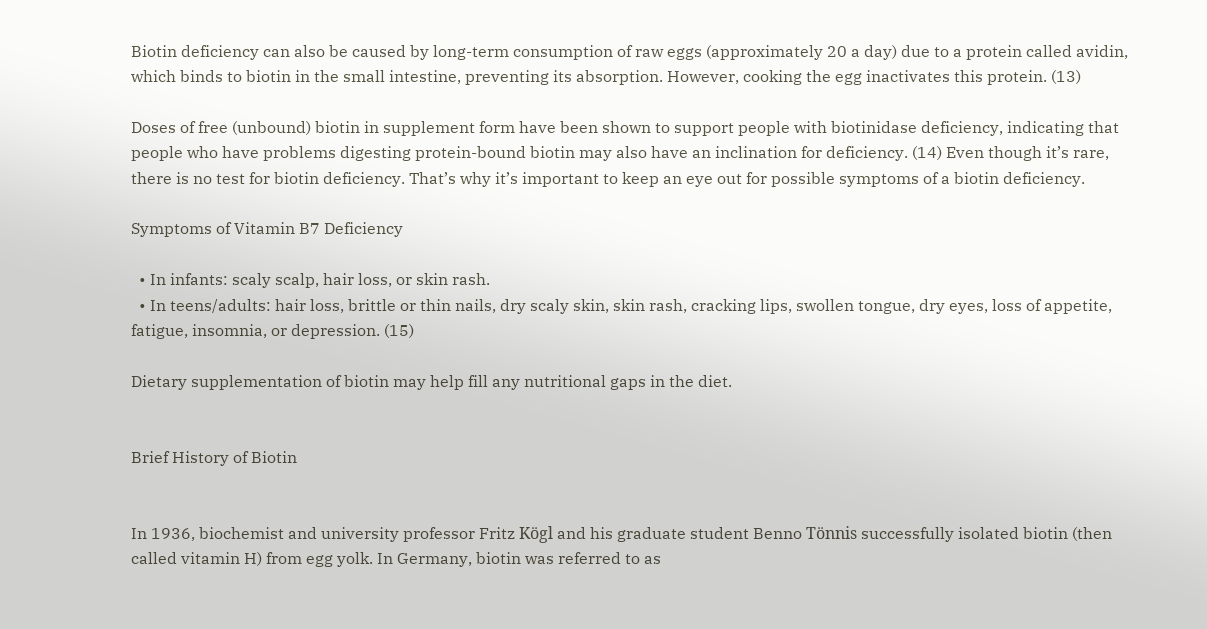Biotin deficiency can also be caused by long-term consumption of raw eggs (approximately 20 a day) due to a protein called avidin, which binds to biotin in the small intestine, preventing its absorption. However, cooking the egg inactivates this protein. (13)

Doses of free (unbound) biotin in supplement form have been shown to support people with biotinidase deficiency, indicating that people who have problems digesting protein-bound biotin may also have an inclination for deficiency. (14) Even though it’s rare, there is no test for biotin deficiency. That’s why it’s important to keep an eye out for possible symptoms of a biotin deficiency.

Symptoms of Vitamin B7 Deficiency

  • In infants: scaly scalp, hair loss, or skin rash.
  • In teens/adults: hair loss, brittle or thin nails, dry scaly skin, skin rash, cracking lips, swollen tongue, dry eyes, loss of appetite, fatigue, insomnia, or depression. (15)

Dietary supplementation of biotin may help fill any nutritional gaps in the diet.


Brief History of Biotin


In 1936, biochemist and university professor Fritz Kögl and his graduate student Benno Tönnis successfully isolated biotin (then called vitamin H) from egg yolk. In Germany, biotin was referred to as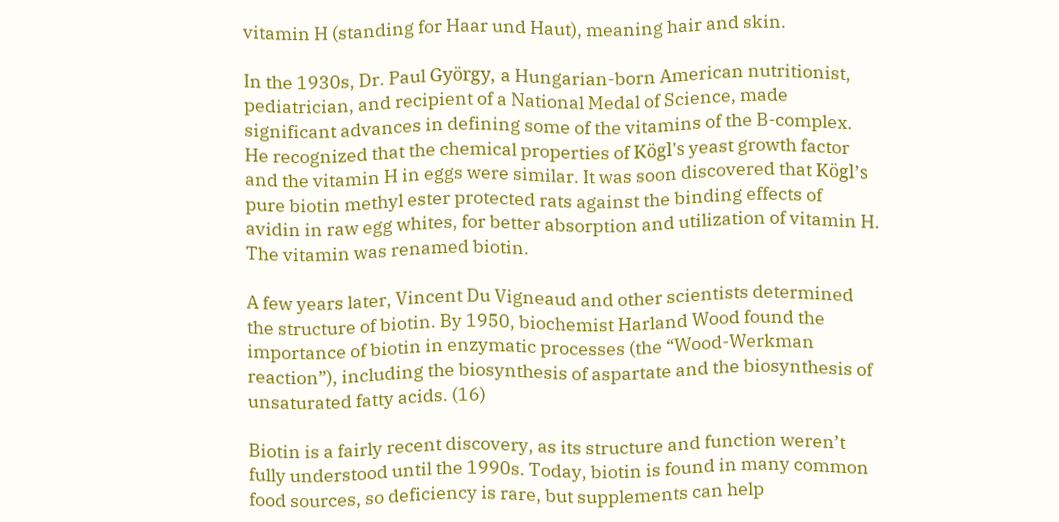vitamin H (standing for Haar und Haut), meaning hair and skin.

In the 1930s, Dr. Paul György, a Hungarian-born American nutritionist, pediatrician, and recipient of a National Medal of Science, made significant advances in defining some of the vitamins of the B-complex. He recognized that the chemical properties of Kögl's yeast growth factor and the vitamin H in eggs were similar. It was soon discovered that Kögl’s pure biotin methyl ester protected rats against the binding effects of avidin in raw egg whites, for better absorption and utilization of vitamin H. The vitamin was renamed biotin.

A few years later, Vincent Du Vigneaud and other scientists determined the structure of biotin. By 1950, biochemist Harland Wood found the importance of biotin in enzymatic processes (the “Wood-Werkman reaction”), including the biosynthesis of aspartate and the biosynthesis of unsaturated fatty acids. (16)

Biotin is a fairly recent discovery, as its structure and function weren’t fully understood until the 1990s. Today, biotin is found in many common food sources, so deficiency is rare, but supplements can help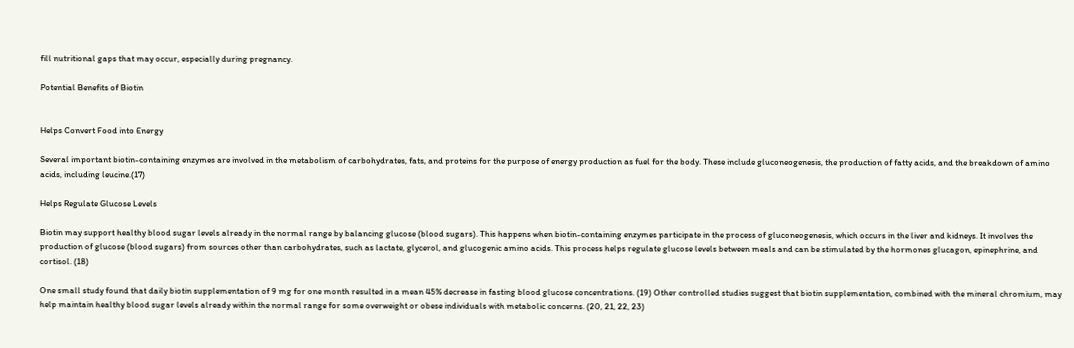fill nutritional gaps that may occur, especially during pregnancy.

Potential Benefits of Biotin


Helps Convert Food into Energy

Several important biotin-containing enzymes are involved in the metabolism of carbohydrates, fats, and proteins for the purpose of energy production as fuel for the body. These include gluconeogenesis, the production of fatty acids, and the breakdown of amino acids, including leucine.(17)

Helps Regulate Glucose Levels

Biotin may support healthy blood sugar levels already in the normal range by balancing glucose (blood sugars). This happens when biotin-containing enzymes participate in the process of gluconeogenesis, which occurs in the liver and kidneys. It involves the production of glucose (blood sugars) from sources other than carbohydrates, such as lactate, glycerol, and glucogenic amino acids. This process helps regulate glucose levels between meals and can be stimulated by the hormones glucagon, epinephrine, and cortisol. (18)

One small study found that daily biotin supplementation of 9 mg for one month resulted in a mean 45% decrease in fasting blood glucose concentrations. (19) Other controlled studies suggest that biotin supplementation, combined with the mineral chromium, may help maintain healthy blood sugar levels already within the normal range for some overweight or obese individuals with metabolic concerns. (20, 21, 22, 23)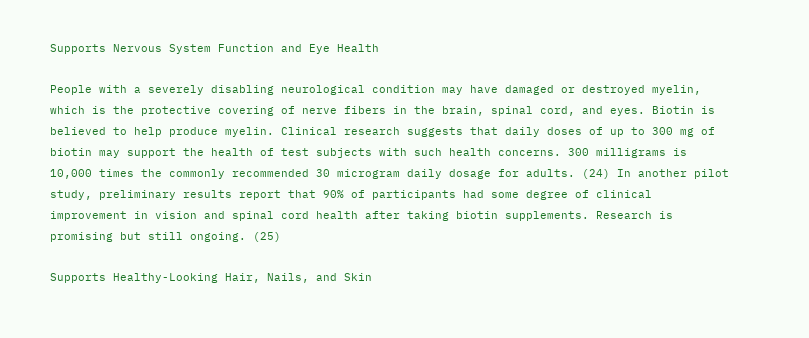Supports Nervous System Function and Eye Health

People with a severely disabling neurological condition may have damaged or destroyed myelin, which is the protective covering of nerve fibers in the brain, spinal cord, and eyes. Biotin is believed to help produce myelin. Clinical research suggests that daily doses of up to 300 mg of biotin may support the health of test subjects with such health concerns. 300 milligrams is 10,000 times the commonly recommended 30 microgram daily dosage for adults. (24) In another pilot study, preliminary results report that 90% of participants had some degree of clinical improvement in vision and spinal cord health after taking biotin supplements. Research is promising but still ongoing. (25)

Supports Healthy-Looking Hair, Nails, and Skin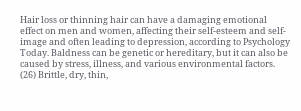Hair loss or thinning hair can have a damaging emotional effect on men and women, affecting their self-esteem and self-image and often leading to depression, according to Psychology Today. Baldness can be genetic or hereditary, but it can also be caused by stress, illness, and various environmental factors. (26) Brittle, dry, thin,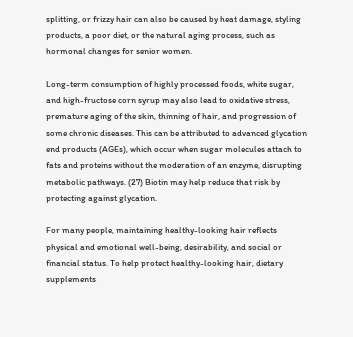splitting, or frizzy hair can also be caused by heat damage, styling products, a poor diet, or the natural aging process, such as hormonal changes for senior women.

Long-term consumption of highly processed foods, white sugar, and high-fructose corn syrup may also lead to oxidative stress, premature aging of the skin, thinning of hair, and progression of some chronic diseases. This can be attributed to advanced glycation end products (AGEs), which occur when sugar molecules attach to fats and proteins without the moderation of an enzyme, disrupting metabolic pathways. (27) Biotin may help reduce that risk by protecting against glycation.

For many people, maintaining healthy-looking hair reflects physical and emotional well-being, desirability, and social or financial status. To help protect healthy-looking hair, dietary supplements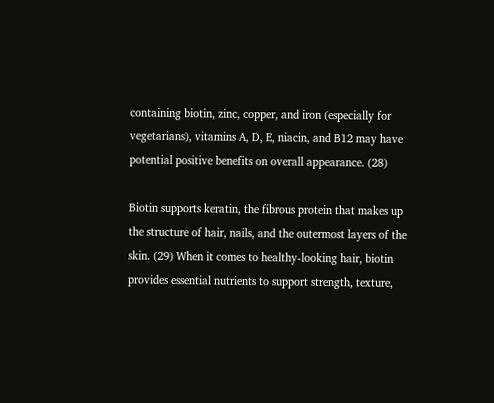containing biotin, zinc, copper, and iron (especially for vegetarians), vitamins A, D, E, niacin, and B12 may have potential positive benefits on overall appearance. (28)

Biotin supports keratin, the fibrous protein that makes up the structure of hair, nails, and the outermost layers of the skin. (29) When it comes to healthy-looking hair, biotin provides essential nutrients to support strength, texture,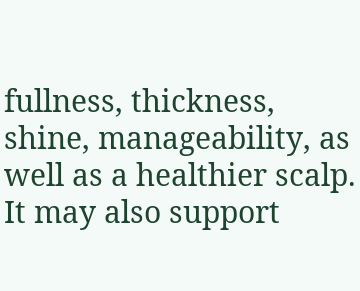fullness, thickness, shine, manageability, as well as a healthier scalp. It may also support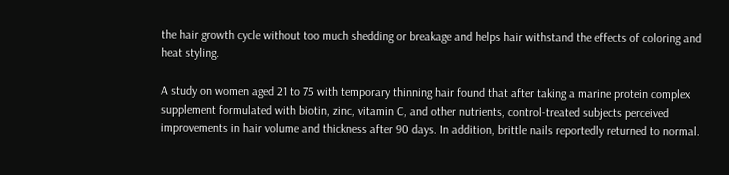the hair growth cycle without too much shedding or breakage and helps hair withstand the effects of coloring and heat styling.

A study on women aged 21 to 75 with temporary thinning hair found that after taking a marine protein complex supplement formulated with biotin, zinc, vitamin C, and other nutrients, control-treated subjects perceived improvements in hair volume and thickness after 90 days. In addition, brittle nails reportedly returned to normal.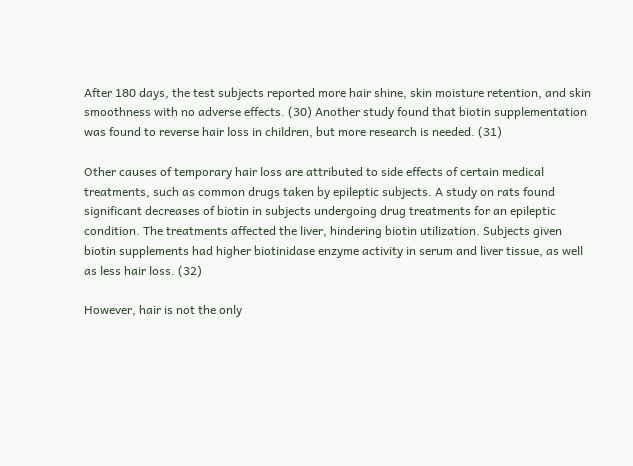After 180 days, the test subjects reported more hair shine, skin moisture retention, and skin smoothness with no adverse effects. (30) Another study found that biotin supplementation was found to reverse hair loss in children, but more research is needed. (31)

Other causes of temporary hair loss are attributed to side effects of certain medical treatments, such as common drugs taken by epileptic subjects. A study on rats found significant decreases of biotin in subjects undergoing drug treatments for an epileptic condition. The treatments affected the liver, hindering biotin utilization. Subjects given biotin supplements had higher biotinidase enzyme activity in serum and liver tissue, as well as less hair loss. (32)

However, hair is not the only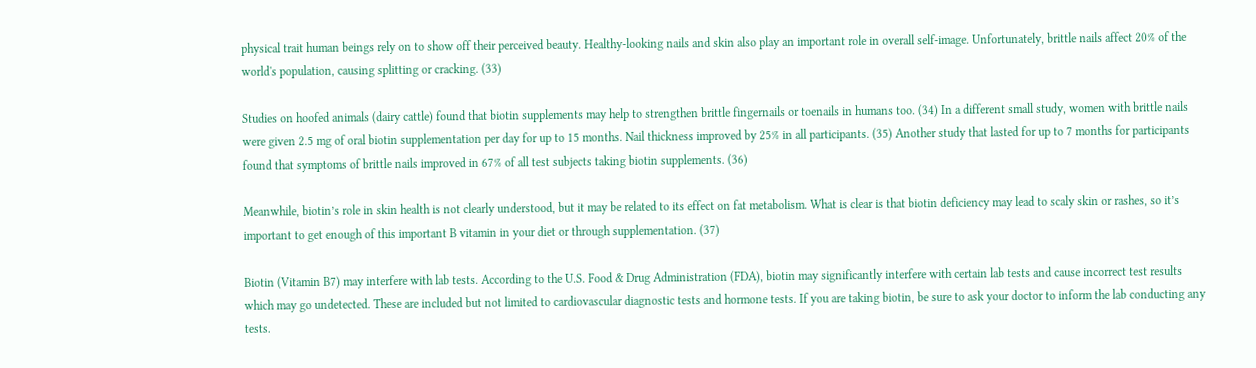physical trait human beings rely on to show off their perceived beauty. Healthy-looking nails and skin also play an important role in overall self-image. Unfortunately, brittle nails affect 20% of the world's population, causing splitting or cracking. (33)

Studies on hoofed animals (dairy cattle) found that biotin supplements may help to strengthen brittle fingernails or toenails in humans too. (34) In a different small study, women with brittle nails were given 2.5 mg of oral biotin supplementation per day for up to 15 months. Nail thickness improved by 25% in all participants. (35) Another study that lasted for up to 7 months for participants found that symptoms of brittle nails improved in 67% of all test subjects taking biotin supplements. (36)

Meanwhile, biotin’s role in skin health is not clearly understood, but it may be related to its effect on fat metabolism. What is clear is that biotin deficiency may lead to scaly skin or rashes, so it’s important to get enough of this important B vitamin in your diet or through supplementation. (37)

Biotin (Vitamin B7) may interfere with lab tests. According to the U.S. Food & Drug Administration (FDA), biotin may significantly interfere with certain lab tests and cause incorrect test results which may go undetected. These are included but not limited to cardiovascular diagnostic tests and hormone tests. If you are taking biotin, be sure to ask your doctor to inform the lab conducting any tests.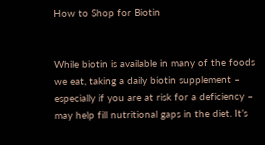How to Shop for Biotin


While biotin is available in many of the foods we eat, taking a daily biotin supplement – especially if you are at risk for a deficiency – may help fill nutritional gaps in the diet. It’s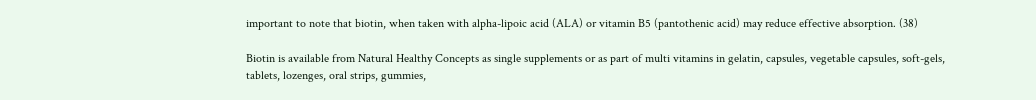important to note that biotin, when taken with alpha-lipoic acid (ALA) or vitamin B5 (pantothenic acid) may reduce effective absorption. (38)

Biotin is available from Natural Healthy Concepts as single supplements or as part of multi vitamins in gelatin, capsules, vegetable capsules, soft-gels, tablets, lozenges, oral strips, gummies,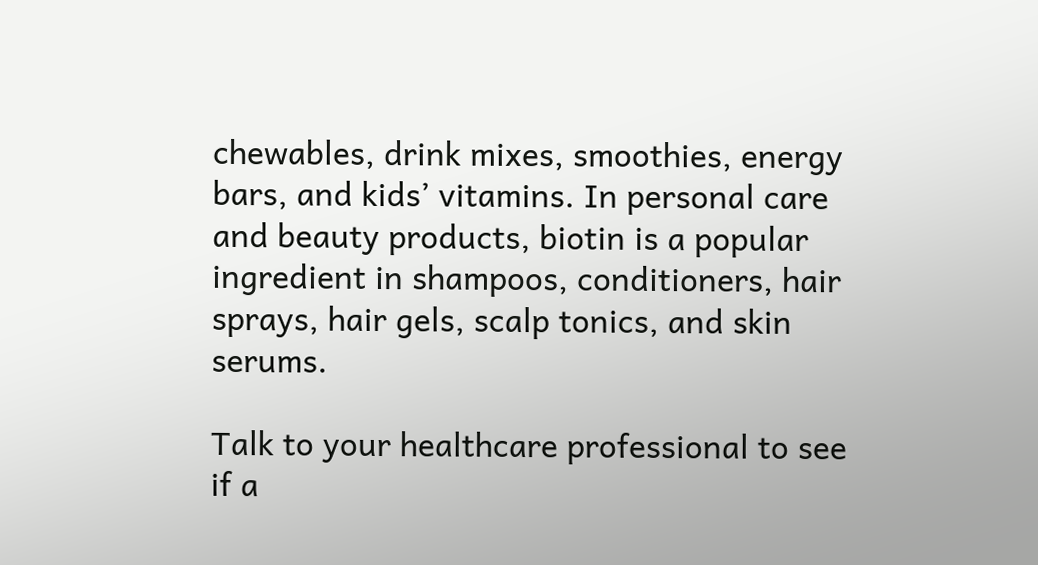chewables, drink mixes, smoothies, energy bars, and kids’ vitamins. In personal care and beauty products, biotin is a popular ingredient in shampoos, conditioners, hair sprays, hair gels, scalp tonics, and skin serums.

Talk to your healthcare professional to see if a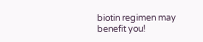biotin regimen may benefit you!